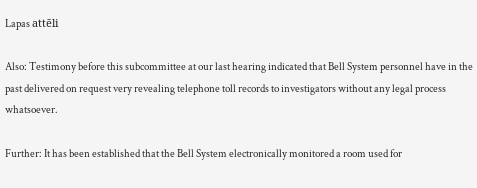Lapas attēli

Also: Testimony before this subcommittee at our last hearing indicated that Bell System personnel have in the past delivered on request very revealing telephone toll records to investigators without any legal process whatsoever.

Further: It has been established that the Bell System electronically monitored a room used for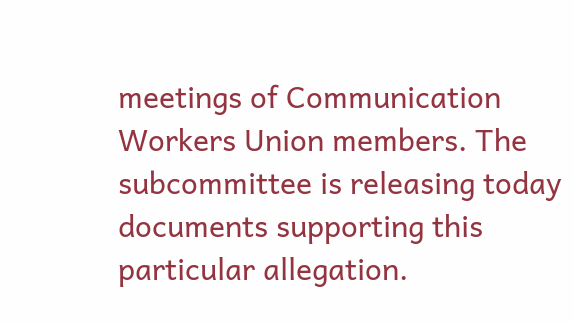meetings of Communication Workers Union members. The subcommittee is releasing today documents supporting this particular allegation.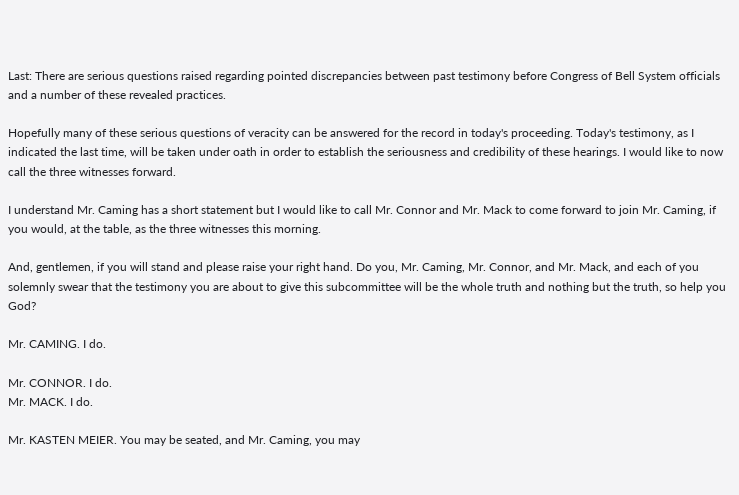Last: There are serious questions raised regarding pointed discrepancies between past testimony before Congress of Bell System officials and a number of these revealed practices.

Hopefully many of these serious questions of veracity can be answered for the record in today's proceeding. Today's testimony, as I indicated the last time, will be taken under oath in order to establish the seriousness and credibility of these hearings. I would like to now call the three witnesses forward.

I understand Mr. Caming has a short statement but I would like to call Mr. Connor and Mr. Mack to come forward to join Mr. Caming, if you would, at the table, as the three witnesses this morning.

And, gentlemen, if you will stand and please raise your right hand. Do you, Mr. Caming, Mr. Connor, and Mr. Mack, and each of you solemnly swear that the testimony you are about to give this subcommittee will be the whole truth and nothing but the truth, so help you God?

Mr. CAMING. I do.

Mr. CONNOR. I do.
Mr. MACK. I do.

Mr. KASTEN MEIER. You may be seated, and Mr. Caming, you may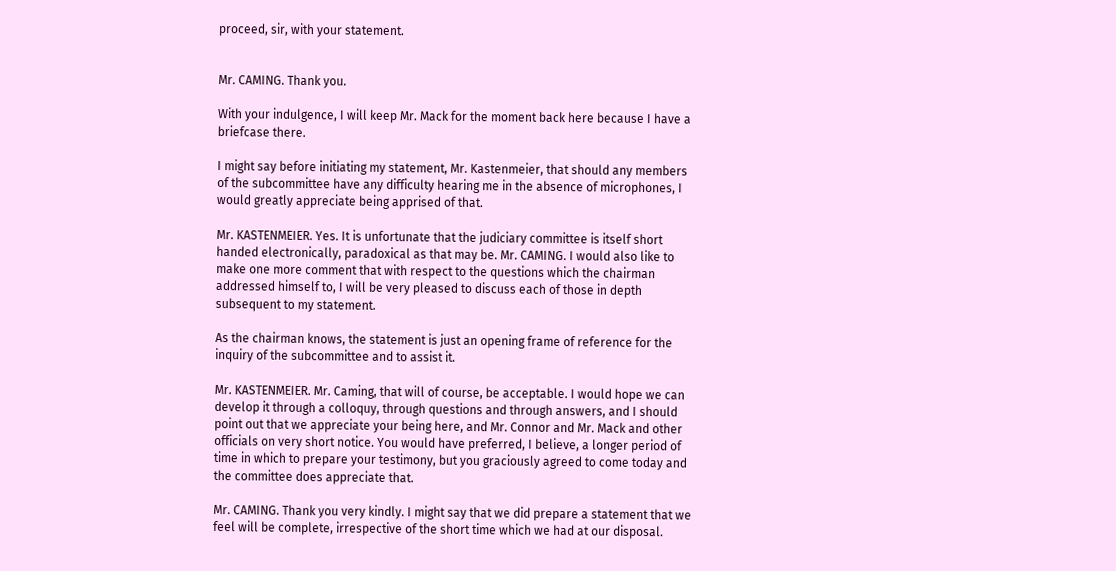proceed, sir, with your statement.


Mr. CAMING. Thank you.

With your indulgence, I will keep Mr. Mack for the moment back here because I have a briefcase there.

I might say before initiating my statement, Mr. Kastenmeier, that should any members of the subcommittee have any difficulty hearing me in the absence of microphones, I would greatly appreciate being apprised of that.

Mr. KASTENMEIER. Yes. It is unfortunate that the judiciary committee is itself short handed electronically, paradoxical as that may be. Mr. CAMING. I would also like to make one more comment that with respect to the questions which the chairman addressed himself to, I will be very pleased to discuss each of those in depth subsequent to my statement.

As the chairman knows, the statement is just an opening frame of reference for the inquiry of the subcommittee and to assist it.

Mr. KASTENMEIER. Mr. Caming, that will of course, be acceptable. I would hope we can develop it through a colloquy, through questions and through answers, and I should point out that we appreciate your being here, and Mr. Connor and Mr. Mack and other officials on very short notice. You would have preferred, I believe, a longer period of time in which to prepare your testimony, but you graciously agreed to come today and the committee does appreciate that.

Mr. CAMING. Thank you very kindly. I might say that we did prepare a statement that we feel will be complete, irrespective of the short time which we had at our disposal.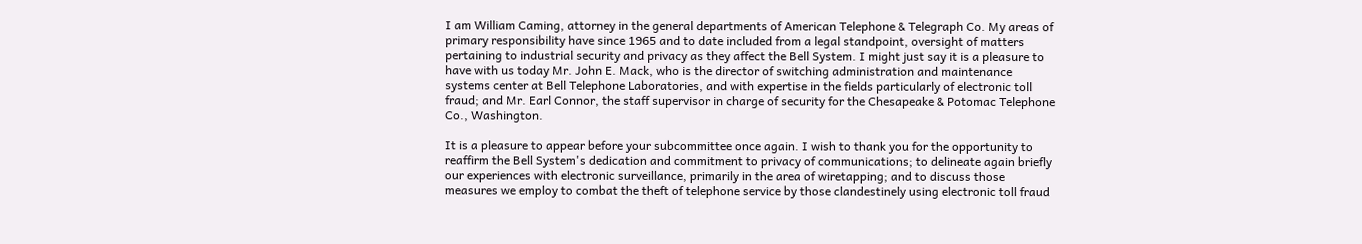I am William Caming, attorney in the general departments of American Telephone & Telegraph Co. My areas of primary responsibility have since 1965 and to date included from a legal standpoint, oversight of matters pertaining to industrial security and privacy as they affect the Bell System. I might just say it is a pleasure to have with us today Mr. John E. Mack, who is the director of switching administration and maintenance systems center at Bell Telephone Laboratories, and with expertise in the fields particularly of electronic toll fraud; and Mr. Earl Connor, the staff supervisor in charge of security for the Chesapeake & Potomac Telephone Co., Washington.

It is a pleasure to appear before your subcommittee once again. I wish to thank you for the opportunity to reaffirm the Bell System's dedication and commitment to privacy of communications; to delineate again briefly our experiences with electronic surveillance, primarily in the area of wiretapping; and to discuss those measures we employ to combat the theft of telephone service by those clandestinely using electronic toll fraud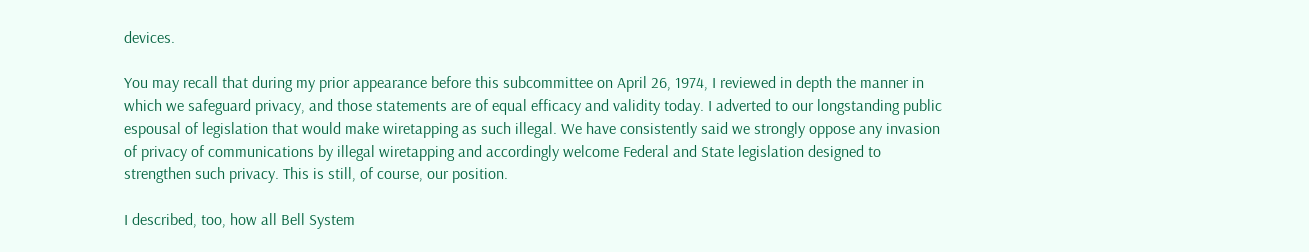devices.

You may recall that during my prior appearance before this subcommittee on April 26, 1974, I reviewed in depth the manner in which we safeguard privacy, and those statements are of equal efficacy and validity today. I adverted to our longstanding public espousal of legislation that would make wiretapping as such illegal. We have consistently said we strongly oppose any invasion of privacy of communications by illegal wiretapping and accordingly welcome Federal and State legislation designed to strengthen such privacy. This is still, of course, our position.

I described, too, how all Bell System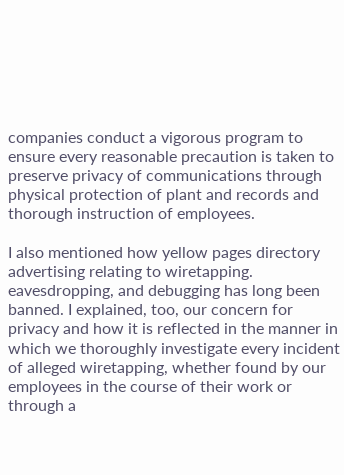companies conduct a vigorous program to ensure every reasonable precaution is taken to preserve privacy of communications through physical protection of plant and records and thorough instruction of employees.

I also mentioned how yellow pages directory advertising relating to wiretapping. eavesdropping, and debugging has long been banned. I explained, too, our concern for privacy and how it is reflected in the manner in which we thoroughly investigate every incident of alleged wiretapping, whether found by our employees in the course of their work or through a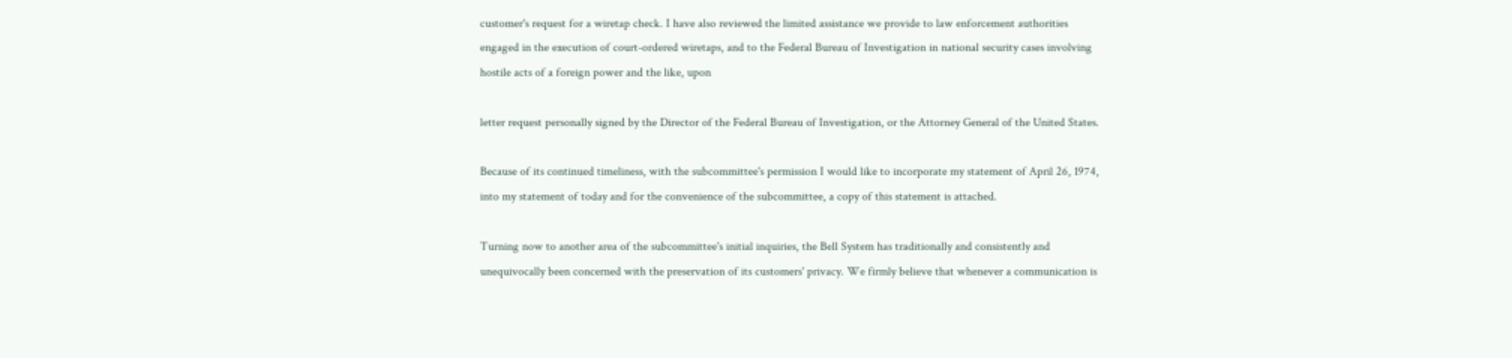customer's request for a wiretap check. I have also reviewed the limited assistance we provide to law enforcement authorities engaged in the execution of court-ordered wiretaps, and to the Federal Bureau of Investigation in national security cases involving hostile acts of a foreign power and the like, upon

letter request personally signed by the Director of the Federal Bureau of Investigation, or the Attorney General of the United States.

Because of its continued timeliness, with the subcommittee's permission I would like to incorporate my statement of April 26, 1974, into my statement of today and for the convenience of the subcommittee, a copy of this statement is attached.

Turning now to another area of the subcommittee's initial inquiries, the Bell System has traditionally and consistently and unequivocally been concerned with the preservation of its customers' privacy. We firmly believe that whenever a communication is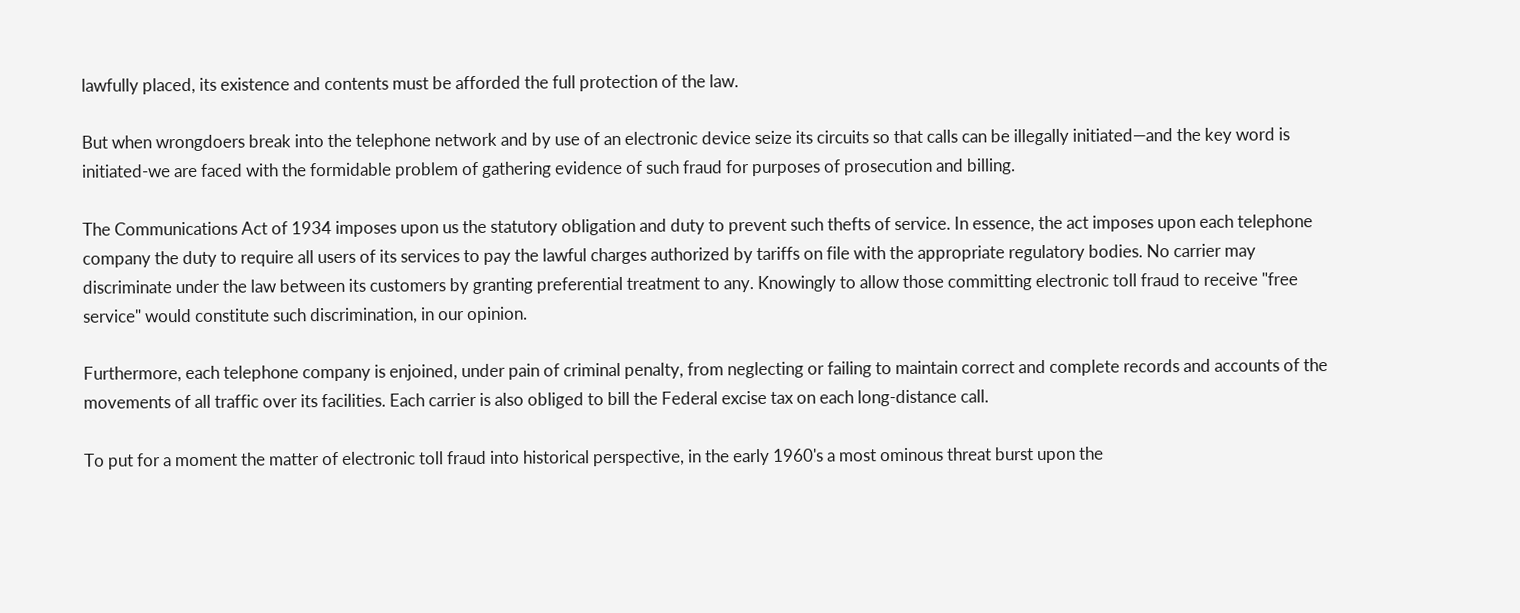lawfully placed, its existence and contents must be afforded the full protection of the law.

But when wrongdoers break into the telephone network and by use of an electronic device seize its circuits so that calls can be illegally initiated—and the key word is initiated-we are faced with the formidable problem of gathering evidence of such fraud for purposes of prosecution and billing.

The Communications Act of 1934 imposes upon us the statutory obligation and duty to prevent such thefts of service. In essence, the act imposes upon each telephone company the duty to require all users of its services to pay the lawful charges authorized by tariffs on file with the appropriate regulatory bodies. No carrier may discriminate under the law between its customers by granting preferential treatment to any. Knowingly to allow those committing electronic toll fraud to receive "free service" would constitute such discrimination, in our opinion.

Furthermore, each telephone company is enjoined, under pain of criminal penalty, from neglecting or failing to maintain correct and complete records and accounts of the movements of all traffic over its facilities. Each carrier is also obliged to bill the Federal excise tax on each long-distance call.

To put for a moment the matter of electronic toll fraud into historical perspective, in the early 1960's a most ominous threat burst upon the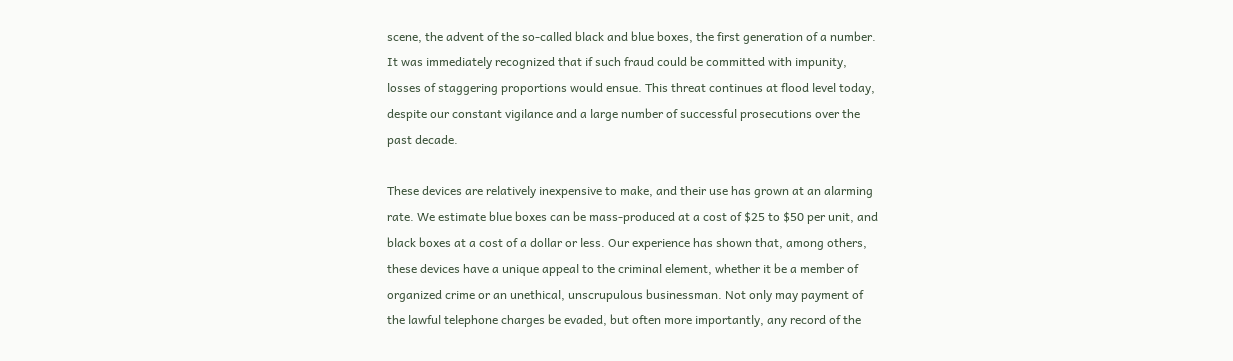scene, the advent of the so-called black and blue boxes, the first generation of a number. It was immediately recognized that if such fraud could be committed with impunity, losses of staggering proportions would ensue. This threat continues at flood level today, despite our constant vigilance and a large number of successful prosecutions over the past decade.

These devices are relatively inexpensive to make, and their use has grown at an alarming rate. We estimate blue boxes can be mass-produced at a cost of $25 to $50 per unit, and black boxes at a cost of a dollar or less. Our experience has shown that, among others, these devices have a unique appeal to the criminal element, whether it be a member of organized crime or an unethical, unscrupulous businessman. Not only may payment of the lawful telephone charges be evaded, but often more importantly, any record of the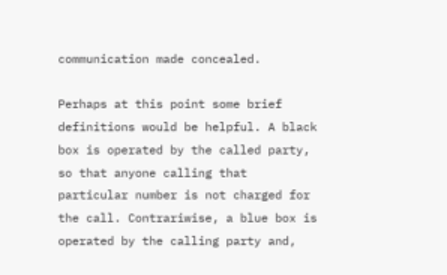communication made concealed.

Perhaps at this point some brief definitions would be helpful. A black box is operated by the called party, so that anyone calling that particular number is not charged for the call. Contrariwise, a blue box is operated by the calling party and,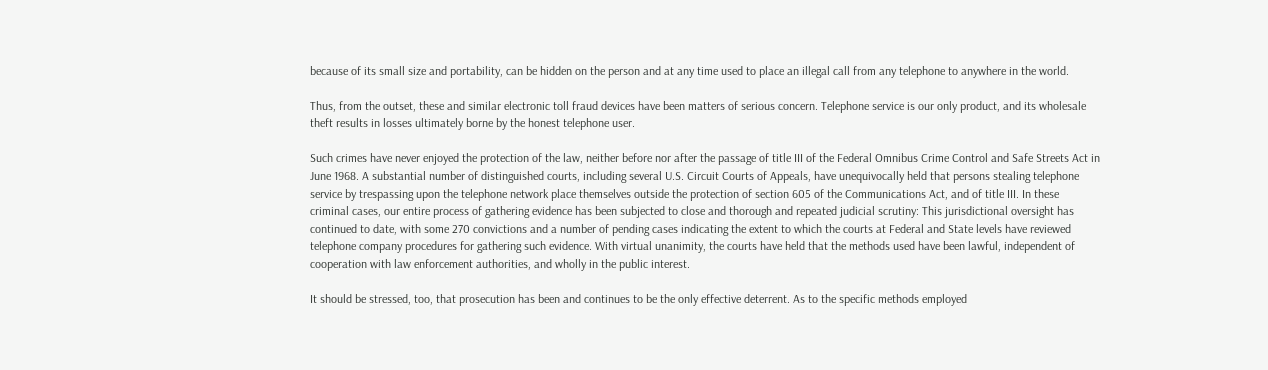because of its small size and portability, can be hidden on the person and at any time used to place an illegal call from any telephone to anywhere in the world.

Thus, from the outset, these and similar electronic toll fraud devices have been matters of serious concern. Telephone service is our only product, and its wholesale theft results in losses ultimately borne by the honest telephone user.

Such crimes have never enjoyed the protection of the law, neither before nor after the passage of title III of the Federal Omnibus Crime Control and Safe Streets Act in June 1968. A substantial number of distinguished courts, including several U.S. Circuit Courts of Appeals, have unequivocally held that persons stealing telephone service by trespassing upon the telephone network place themselves outside the protection of section 605 of the Communications Act, and of title III. In these criminal cases, our entire process of gathering evidence has been subjected to close and thorough and repeated judicial scrutiny: This jurisdictional oversight has continued to date, with some 270 convictions and a number of pending cases indicating the extent to which the courts at Federal and State levels have reviewed telephone company procedures for gathering such evidence. With virtual unanimity, the courts have held that the methods used have been lawful, independent of cooperation with law enforcement authorities, and wholly in the public interest.

It should be stressed, too, that prosecution has been and continues to be the only effective deterrent. As to the specific methods employed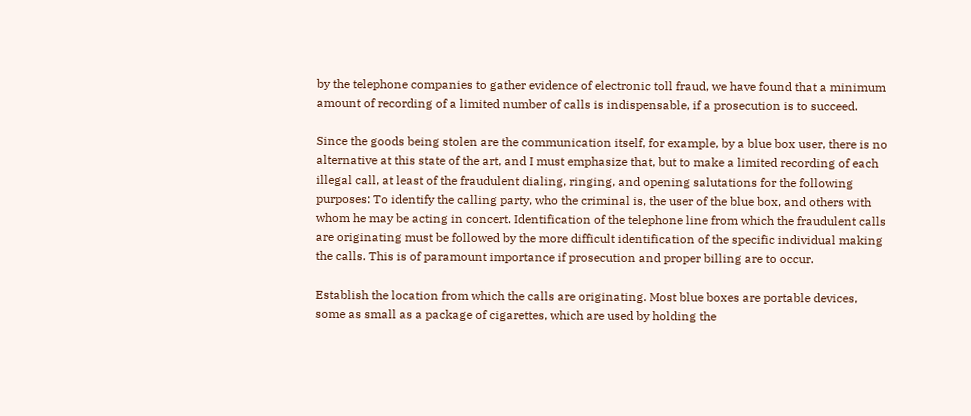by the telephone companies to gather evidence of electronic toll fraud, we have found that a minimum amount of recording of a limited number of calls is indispensable, if a prosecution is to succeed.

Since the goods being stolen are the communication itself, for example, by a blue box user, there is no alternative at this state of the art, and I must emphasize that, but to make a limited recording of each illegal call, at least of the fraudulent dialing, ringing, and opening salutations for the following purposes: To identify the calling party, who the criminal is, the user of the blue box, and others with whom he may be acting in concert. Identification of the telephone line from which the fraudulent calls are originating must be followed by the more difficult identification of the specific individual making the calls. This is of paramount importance if prosecution and proper billing are to occur.

Establish the location from which the calls are originating. Most blue boxes are portable devices, some as small as a package of cigarettes, which are used by holding the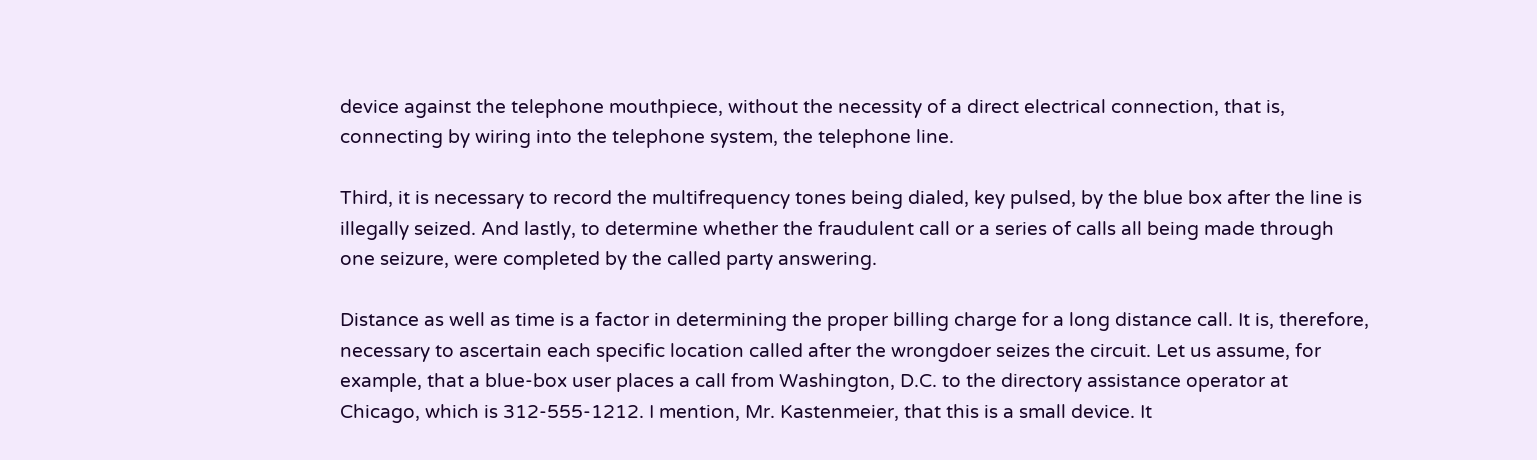device against the telephone mouthpiece, without the necessity of a direct electrical connection, that is, connecting by wiring into the telephone system, the telephone line.

Third, it is necessary to record the multifrequency tones being dialed, key pulsed, by the blue box after the line is illegally seized. And lastly, to determine whether the fraudulent call or a series of calls all being made through one seizure, were completed by the called party answering.

Distance as well as time is a factor in determining the proper billing charge for a long distance call. It is, therefore, necessary to ascertain each specific location called after the wrongdoer seizes the circuit. Let us assume, for example, that a blue-box user places a call from Washington, D.C. to the directory assistance operator at Chicago, which is 312-555-1212. I mention, Mr. Kastenmeier, that this is a small device. It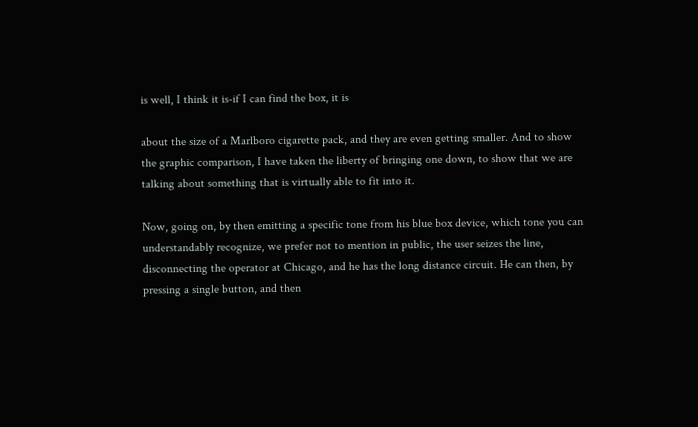is well, I think it is-if I can find the box, it is

about the size of a Marlboro cigarette pack, and they are even getting smaller. And to show the graphic comparison, I have taken the liberty of bringing one down, to show that we are talking about something that is virtually able to fit into it.

Now, going on, by then emitting a specific tone from his blue box device, which tone you can understandably recognize, we prefer not to mention in public, the user seizes the line, disconnecting the operator at Chicago, and he has the long distance circuit. He can then, by pressing a single button, and then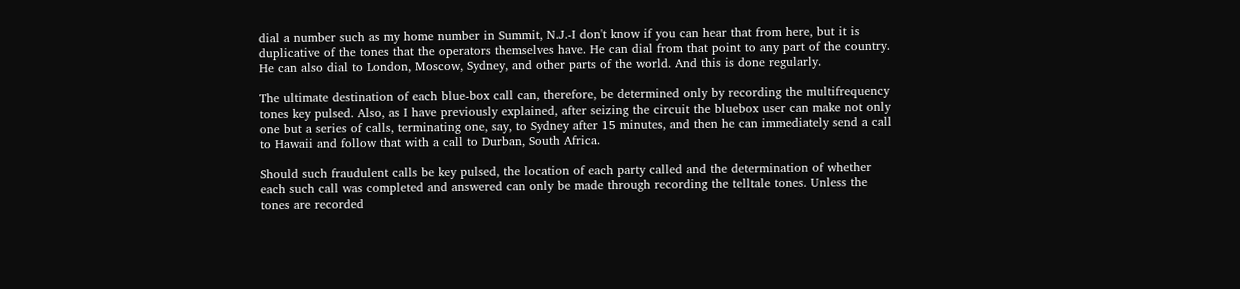dial a number such as my home number in Summit, N.J.-I don't know if you can hear that from here, but it is duplicative of the tones that the operators themselves have. He can dial from that point to any part of the country. He can also dial to London, Moscow, Sydney, and other parts of the world. And this is done regularly.

The ultimate destination of each blue-box call can, therefore, be determined only by recording the multifrequency tones key pulsed. Also, as I have previously explained, after seizing the circuit the bluebox user can make not only one but a series of calls, terminating one, say, to Sydney after 15 minutes, and then he can immediately send a call to Hawaii and follow that with a call to Durban, South Africa.

Should such fraudulent calls be key pulsed, the location of each party called and the determination of whether each such call was completed and answered can only be made through recording the telltale tones. Unless the tones are recorded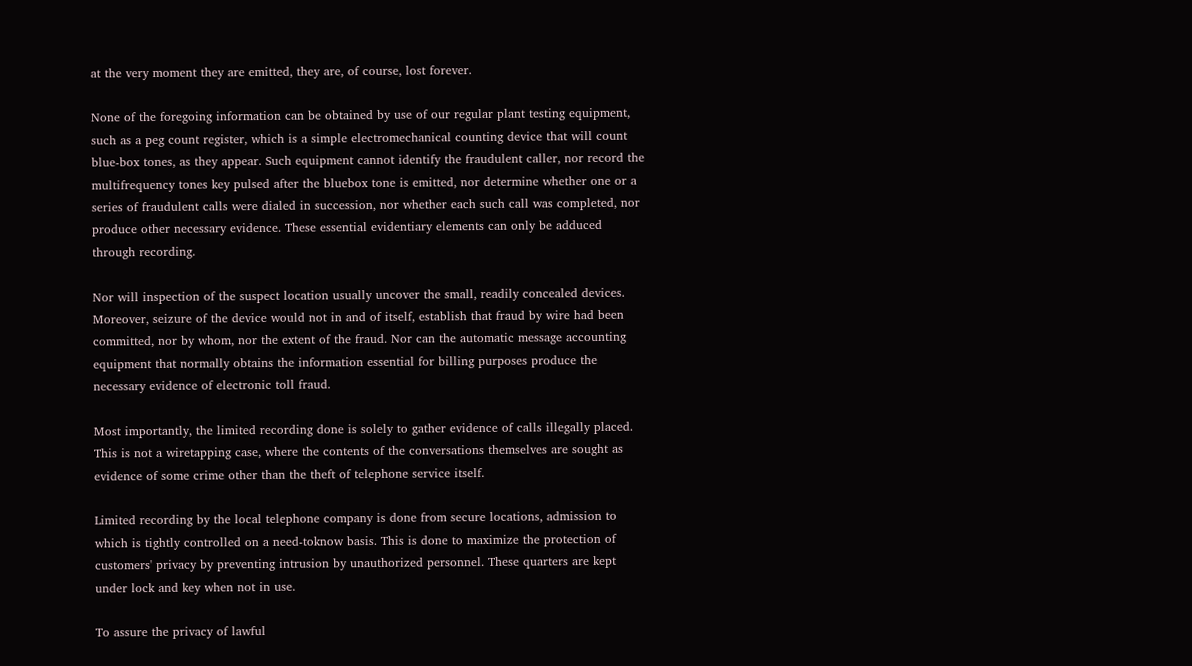at the very moment they are emitted, they are, of course, lost forever.

None of the foregoing information can be obtained by use of our regular plant testing equipment, such as a peg count register, which is a simple electromechanical counting device that will count blue-box tones, as they appear. Such equipment cannot identify the fraudulent caller, nor record the multifrequency tones key pulsed after the bluebox tone is emitted, nor determine whether one or a series of fraudulent calls were dialed in succession, nor whether each such call was completed, nor produce other necessary evidence. These essential evidentiary elements can only be adduced through recording.

Nor will inspection of the suspect location usually uncover the small, readily concealed devices. Moreover, seizure of the device would not in and of itself, establish that fraud by wire had been committed, nor by whom, nor the extent of the fraud. Nor can the automatic message accounting equipment that normally obtains the information essential for billing purposes produce the necessary evidence of electronic toll fraud.

Most importantly, the limited recording done is solely to gather evidence of calls illegally placed. This is not a wiretapping case, where the contents of the conversations themselves are sought as evidence of some crime other than the theft of telephone service itself.

Limited recording by the local telephone company is done from secure locations, admission to which is tightly controlled on a need-toknow basis. This is done to maximize the protection of customers' privacy by preventing intrusion by unauthorized personnel. These quarters are kept under lock and key when not in use.

To assure the privacy of lawful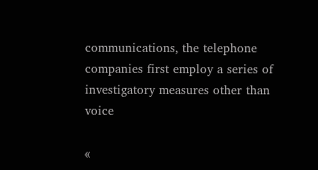communications, the telephone companies first employ a series of investigatory measures other than voice

«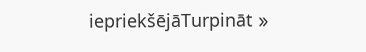iepriekšējāTurpināt »